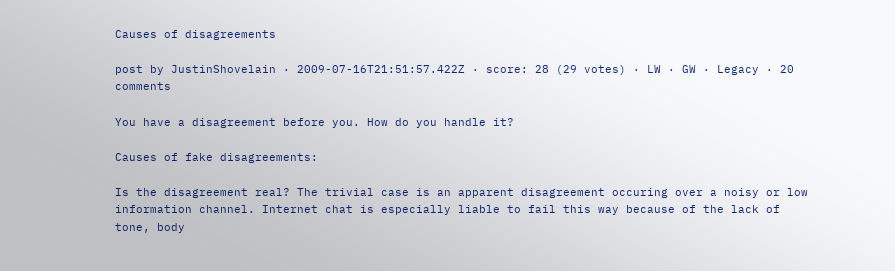Causes of disagreements

post by JustinShovelain · 2009-07-16T21:51:57.422Z · score: 28 (29 votes) · LW · GW · Legacy · 20 comments

You have a disagreement before you. How do you handle it?

Causes of fake disagreements:

Is the disagreement real? The trivial case is an apparent disagreement occuring over a noisy or low information channel. Internet chat is especially liable to fail this way because of the lack of tone, body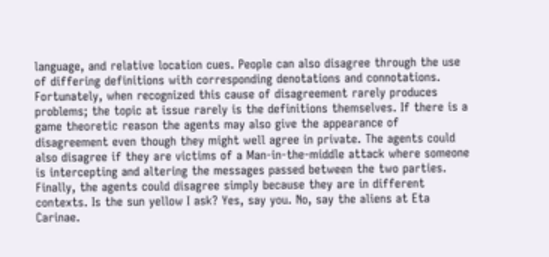language, and relative location cues. People can also disagree through the use of differing definitions with corresponding denotations and connotations. Fortunately, when recognized this cause of disagreement rarely produces problems; the topic at issue rarely is the definitions themselves. If there is a game theoretic reason the agents may also give the appearance of disagreement even though they might well agree in private. The agents could also disagree if they are victims of a Man-in-the-middle attack where someone is intercepting and altering the messages passed between the two parties. Finally, the agents could disagree simply because they are in different contexts. Is the sun yellow I ask? Yes, say you. No, say the aliens at Eta Carinae.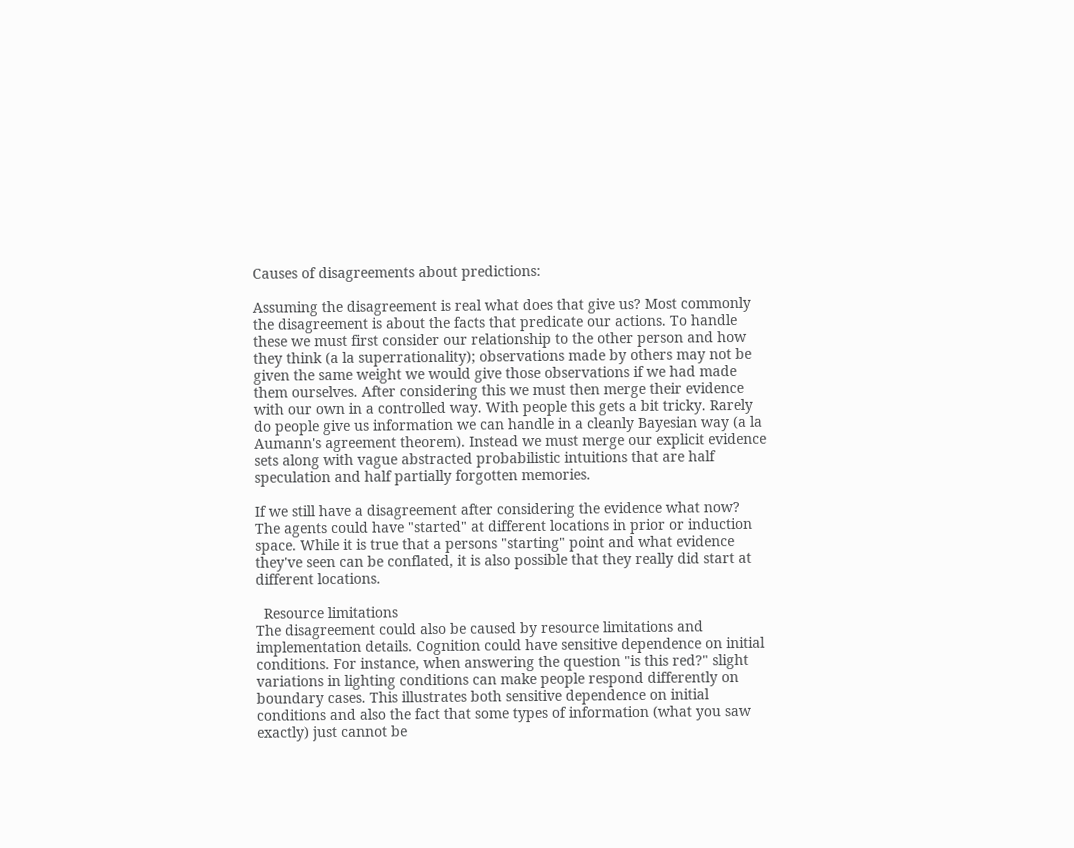Causes of disagreements about predictions:

Assuming the disagreement is real what does that give us? Most commonly the disagreement is about the facts that predicate our actions. To handle these we must first consider our relationship to the other person and how they think (a la superrationality); observations made by others may not be given the same weight we would give those observations if we had made them ourselves. After considering this we must then merge their evidence with our own in a controlled way. With people this gets a bit tricky. Rarely do people give us information we can handle in a cleanly Bayesian way (a la Aumann's agreement theorem). Instead we must merge our explicit evidence sets along with vague abstracted probabilistic intuitions that are half speculation and half partially forgotten memories.

If we still have a disagreement after considering the evidence what now? The agents could have "started" at different locations in prior or induction space. While it is true that a persons "starting" point and what evidence they've seen can be conflated, it is also possible that they really did start at different locations.

  Resource limitations
The disagreement could also be caused by resource limitations and implementation details. Cognition could have sensitive dependence on initial conditions. For instance, when answering the question "is this red?" slight variations in lighting conditions can make people respond differently on boundary cases. This illustrates both sensitive dependence on initial conditions and also the fact that some types of information (what you saw exactly) just cannot be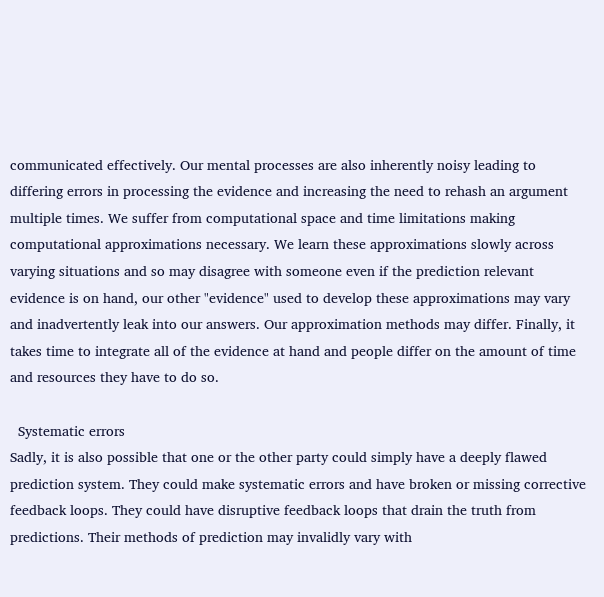communicated effectively. Our mental processes are also inherently noisy leading to differing errors in processing the evidence and increasing the need to rehash an argument multiple times. We suffer from computational space and time limitations making computational approximations necessary. We learn these approximations slowly across varying situations and so may disagree with someone even if the prediction relevant evidence is on hand, our other "evidence" used to develop these approximations may vary and inadvertently leak into our answers. Our approximation methods may differ. Finally, it takes time to integrate all of the evidence at hand and people differ on the amount of time and resources they have to do so.

  Systematic errors
Sadly, it is also possible that one or the other party could simply have a deeply flawed prediction system. They could make systematic errors and have broken or missing corrective feedback loops. They could have disruptive feedback loops that drain the truth from predictions. Their methods of prediction may invalidly vary with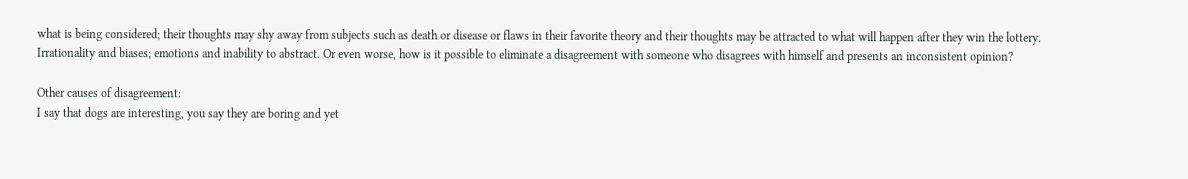what is being considered; their thoughts may shy away from subjects such as death or disease or flaws in their favorite theory and their thoughts may be attracted to what will happen after they win the lottery. Irrationality and biases; emotions and inability to abstract. Or even worse, how is it possible to eliminate a disagreement with someone who disagrees with himself and presents an inconsistent opinion?

Other causes of disagreement:
I say that dogs are interesting, you say they are boring and yet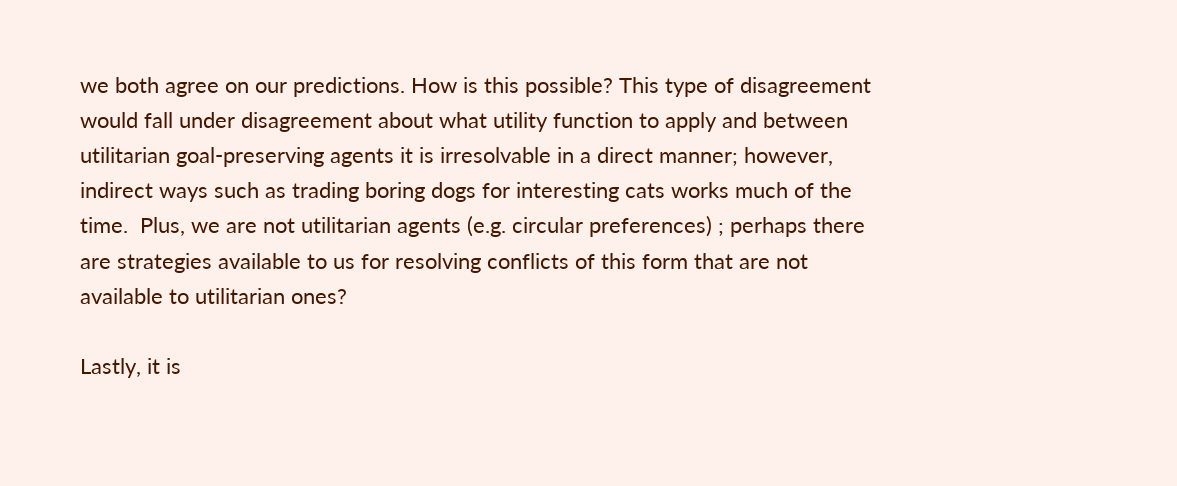we both agree on our predictions. How is this possible? This type of disagreement would fall under disagreement about what utility function to apply and between utilitarian goal-preserving agents it is irresolvable in a direct manner; however, indirect ways such as trading boring dogs for interesting cats works much of the time.  Plus, we are not utilitarian agents (e.g. circular preferences) ; perhaps there are strategies available to us for resolving conflicts of this form that are not available to utilitarian ones?

Lastly, it is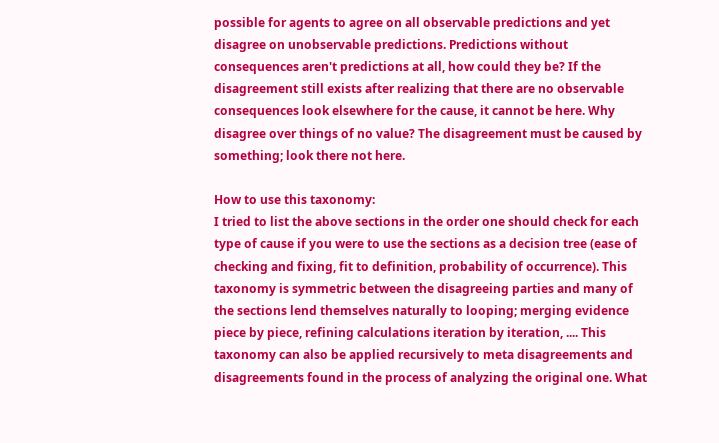possible for agents to agree on all observable predictions and yet disagree on unobservable predictions. Predictions without consequences aren't predictions at all, how could they be? If the disagreement still exists after realizing that there are no observable consequences look elsewhere for the cause, it cannot be here. Why disagree over things of no value? The disagreement must be caused by something; look there not here.

How to use this taxonomy:
I tried to list the above sections in the order one should check for each type of cause if you were to use the sections as a decision tree (ease of checking and fixing, fit to definition, probability of occurrence). This taxonomy is symmetric between the disagreeing parties and many of the sections lend themselves naturally to looping; merging evidence piece by piece, refining calculations iteration by iteration, .... This taxonomy can also be applied recursively to meta disagreements and disagreements found in the process of analyzing the original one. What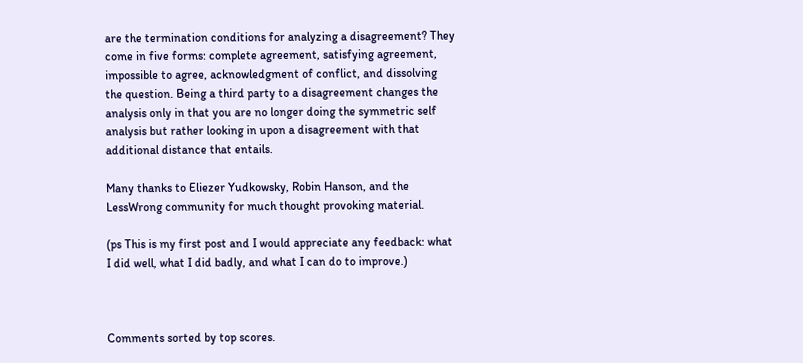are the termination conditions for analyzing a disagreement? They come in five forms: complete agreement, satisfying agreement, impossible to agree, acknowledgment of conflict, and dissolving the question. Being a third party to a disagreement changes the analysis only in that you are no longer doing the symmetric self analysis but rather looking in upon a disagreement with that additional distance that entails.

Many thanks to Eliezer Yudkowsky, Robin Hanson, and the LessWrong community for much thought provoking material.

(ps This is my first post and I would appreciate any feedback: what I did well, what I did badly, and what I can do to improve.)



Comments sorted by top scores.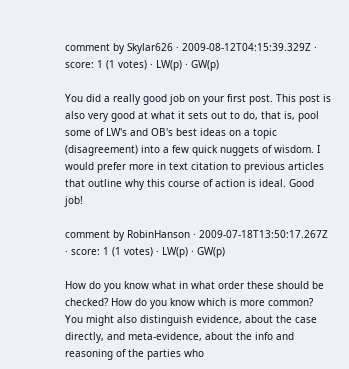comment by Skylar626 · 2009-08-12T04:15:39.329Z · score: 1 (1 votes) · LW(p) · GW(p)

You did a really good job on your first post. This post is also very good at what it sets out to do, that is, pool some of LW's and OB's best ideas on a topic (disagreement) into a few quick nuggets of wisdom. I would prefer more in text citation to previous articles that outline why this course of action is ideal. Good job!

comment by RobinHanson · 2009-07-18T13:50:17.267Z · score: 1 (1 votes) · LW(p) · GW(p)

How do you know what in what order these should be checked? How do you know which is more common? You might also distinguish evidence, about the case directly, and meta-evidence, about the info and reasoning of the parties who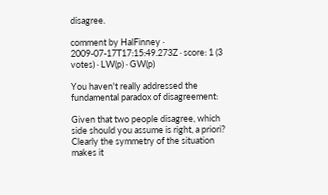disagree.

comment by HalFinney · 2009-07-17T17:15:49.273Z · score: 1 (3 votes) · LW(p) · GW(p)

You haven't really addressed the fundamental paradox of disagreement:

Given that two people disagree, which side should you assume is right, a priori? Clearly the symmetry of the situation makes it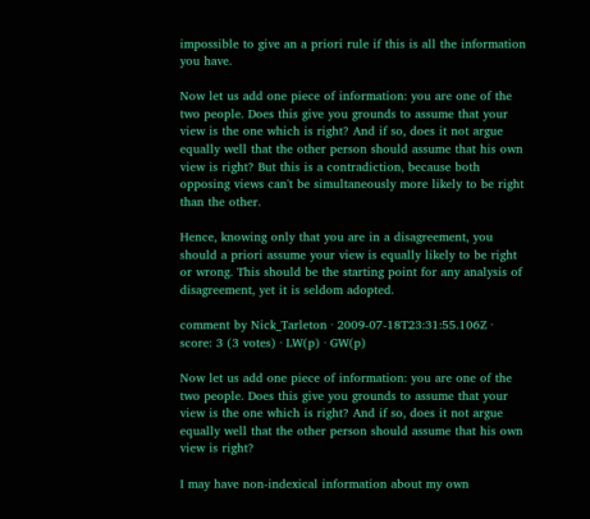impossible to give an a priori rule if this is all the information you have.

Now let us add one piece of information: you are one of the two people. Does this give you grounds to assume that your view is the one which is right? And if so, does it not argue equally well that the other person should assume that his own view is right? But this is a contradiction, because both opposing views can't be simultaneously more likely to be right than the other.

Hence, knowing only that you are in a disagreement, you should a priori assume your view is equally likely to be right or wrong. This should be the starting point for any analysis of disagreement, yet it is seldom adopted.

comment by Nick_Tarleton · 2009-07-18T23:31:55.106Z · score: 3 (3 votes) · LW(p) · GW(p)

Now let us add one piece of information: you are one of the two people. Does this give you grounds to assume that your view is the one which is right? And if so, does it not argue equally well that the other person should assume that his own view is right?

I may have non-indexical information about my own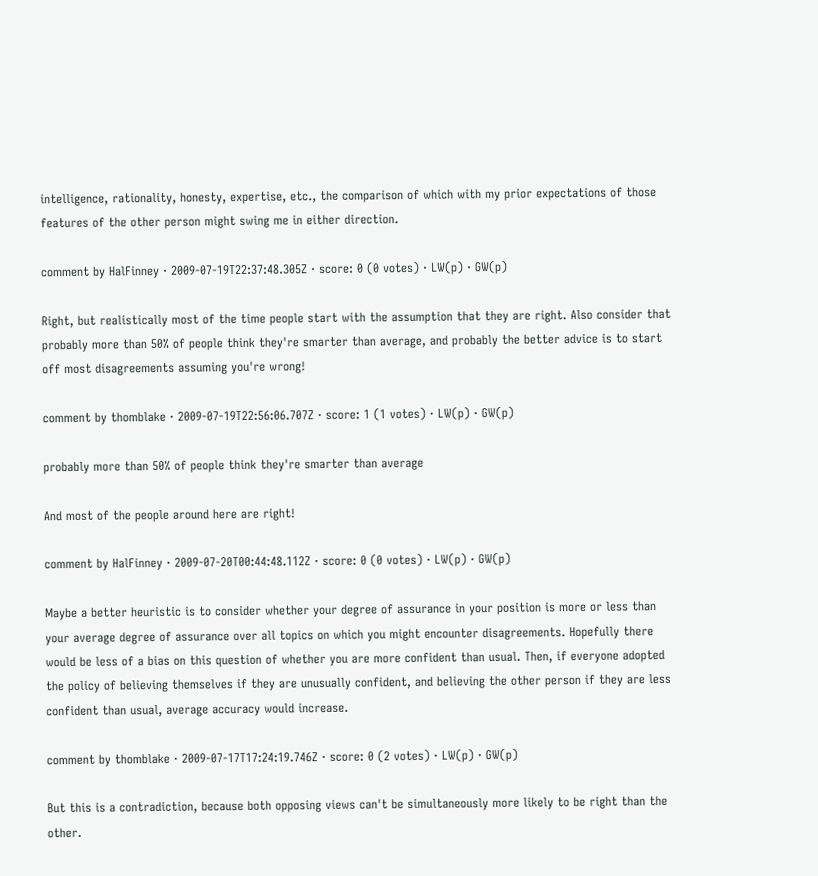intelligence, rationality, honesty, expertise, etc., the comparison of which with my prior expectations of those features of the other person might swing me in either direction.

comment by HalFinney · 2009-07-19T22:37:48.305Z · score: 0 (0 votes) · LW(p) · GW(p)

Right, but realistically most of the time people start with the assumption that they are right. Also consider that probably more than 50% of people think they're smarter than average, and probably the better advice is to start off most disagreements assuming you're wrong!

comment by thomblake · 2009-07-19T22:56:06.707Z · score: 1 (1 votes) · LW(p) · GW(p)

probably more than 50% of people think they're smarter than average

And most of the people around here are right!

comment by HalFinney · 2009-07-20T00:44:48.112Z · score: 0 (0 votes) · LW(p) · GW(p)

Maybe a better heuristic is to consider whether your degree of assurance in your position is more or less than your average degree of assurance over all topics on which you might encounter disagreements. Hopefully there would be less of a bias on this question of whether you are more confident than usual. Then, if everyone adopted the policy of believing themselves if they are unusually confident, and believing the other person if they are less confident than usual, average accuracy would increase.

comment by thomblake · 2009-07-17T17:24:19.746Z · score: 0 (2 votes) · LW(p) · GW(p)

But this is a contradiction, because both opposing views can't be simultaneously more likely to be right than the other.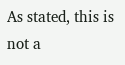As stated, this is not a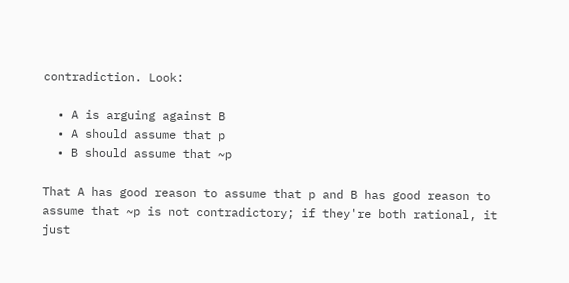contradiction. Look:

  • A is arguing against B
  • A should assume that p
  • B should assume that ~p

That A has good reason to assume that p and B has good reason to assume that ~p is not contradictory; if they're both rational, it just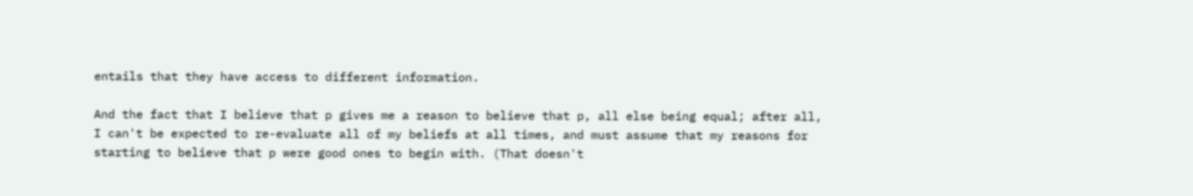entails that they have access to different information.

And the fact that I believe that p gives me a reason to believe that p, all else being equal; after all, I can't be expected to re-evaluate all of my beliefs at all times, and must assume that my reasons for starting to believe that p were good ones to begin with. (That doesn't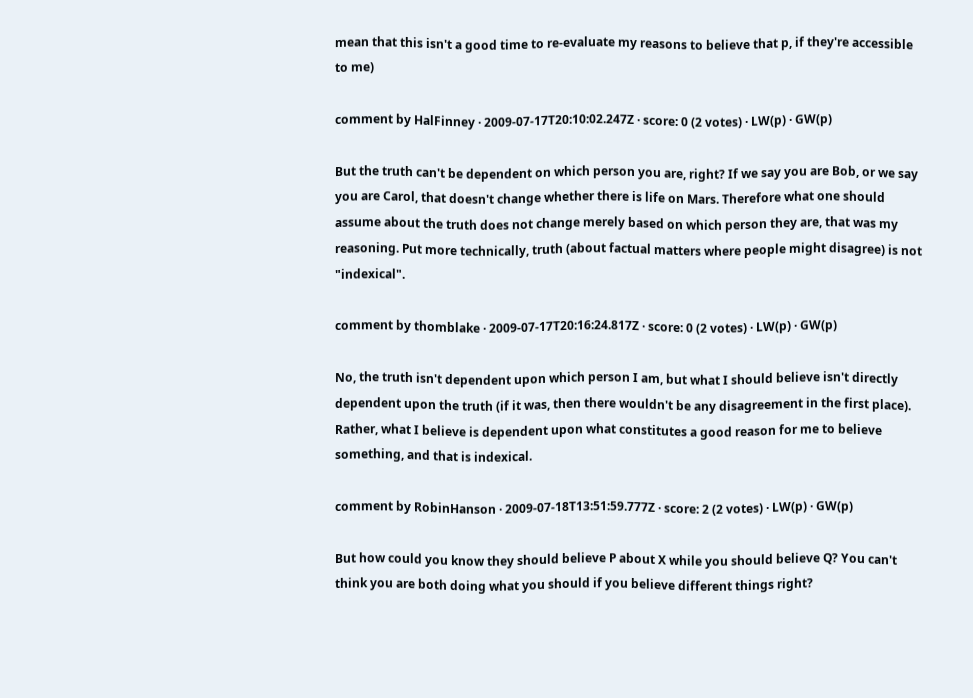mean that this isn't a good time to re-evaluate my reasons to believe that p, if they're accessible to me)

comment by HalFinney · 2009-07-17T20:10:02.247Z · score: 0 (2 votes) · LW(p) · GW(p)

But the truth can't be dependent on which person you are, right? If we say you are Bob, or we say you are Carol, that doesn't change whether there is life on Mars. Therefore what one should assume about the truth does not change merely based on which person they are, that was my reasoning. Put more technically, truth (about factual matters where people might disagree) is not "indexical".

comment by thomblake · 2009-07-17T20:16:24.817Z · score: 0 (2 votes) · LW(p) · GW(p)

No, the truth isn't dependent upon which person I am, but what I should believe isn't directly dependent upon the truth (if it was, then there wouldn't be any disagreement in the first place). Rather, what I believe is dependent upon what constitutes a good reason for me to believe something, and that is indexical.

comment by RobinHanson · 2009-07-18T13:51:59.777Z · score: 2 (2 votes) · LW(p) · GW(p)

But how could you know they should believe P about X while you should believe Q? You can't think you are both doing what you should if you believe different things right?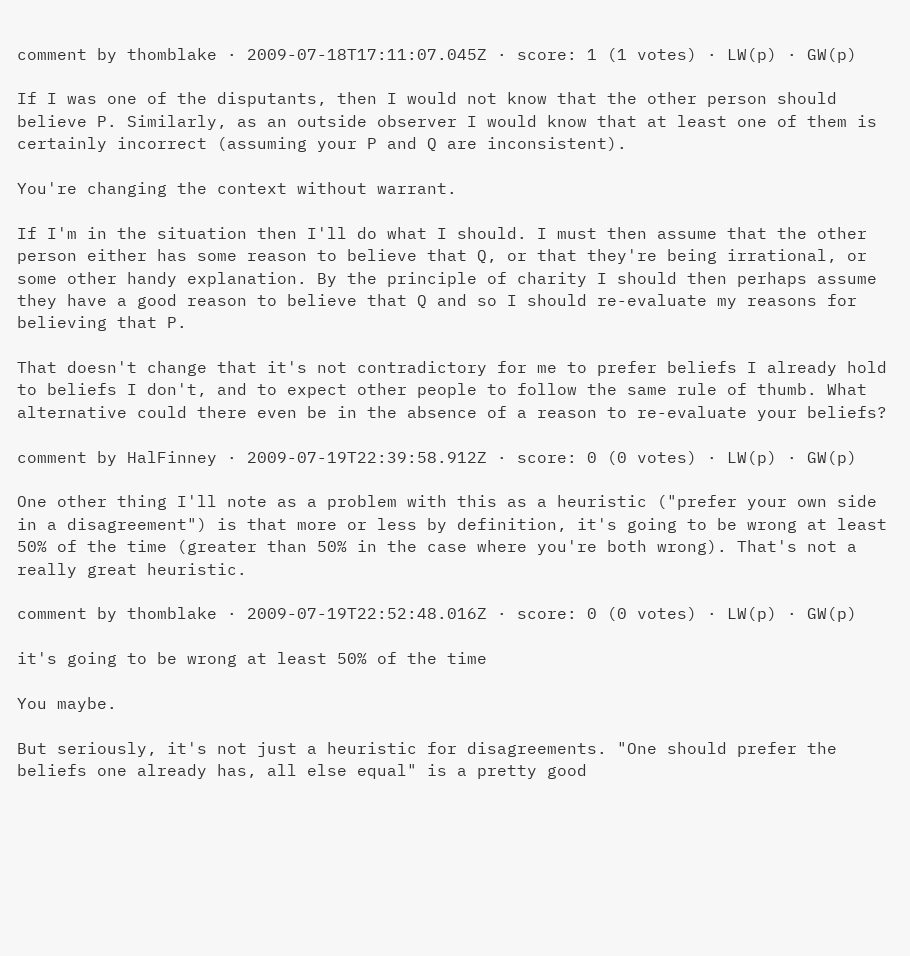comment by thomblake · 2009-07-18T17:11:07.045Z · score: 1 (1 votes) · LW(p) · GW(p)

If I was one of the disputants, then I would not know that the other person should believe P. Similarly, as an outside observer I would know that at least one of them is certainly incorrect (assuming your P and Q are inconsistent).

You're changing the context without warrant.

If I'm in the situation then I'll do what I should. I must then assume that the other person either has some reason to believe that Q, or that they're being irrational, or some other handy explanation. By the principle of charity I should then perhaps assume they have a good reason to believe that Q and so I should re-evaluate my reasons for believing that P.

That doesn't change that it's not contradictory for me to prefer beliefs I already hold to beliefs I don't, and to expect other people to follow the same rule of thumb. What alternative could there even be in the absence of a reason to re-evaluate your beliefs?

comment by HalFinney · 2009-07-19T22:39:58.912Z · score: 0 (0 votes) · LW(p) · GW(p)

One other thing I'll note as a problem with this as a heuristic ("prefer your own side in a disagreement") is that more or less by definition, it's going to be wrong at least 50% of the time (greater than 50% in the case where you're both wrong). That's not a really great heuristic.

comment by thomblake · 2009-07-19T22:52:48.016Z · score: 0 (0 votes) · LW(p) · GW(p)

it's going to be wrong at least 50% of the time

You maybe.

But seriously, it's not just a heuristic for disagreements. "One should prefer the beliefs one already has, all else equal" is a pretty good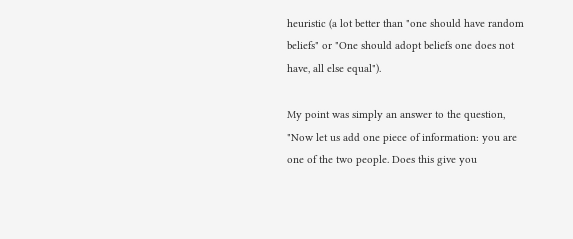heuristic (a lot better than "one should have random beliefs" or "One should adopt beliefs one does not have, all else equal").

My point was simply an answer to the question, "Now let us add one piece of information: you are one of the two people. Does this give you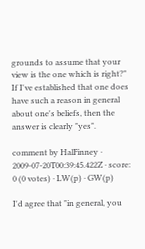grounds to assume that your view is the one which is right?" If I've established that one does have such a reason in general about one's beliefs, then the answer is clearly "yes".

comment by HalFinney · 2009-07-20T00:39:45.422Z · score: 0 (0 votes) · LW(p) · GW(p)

I'd agree that "in general, you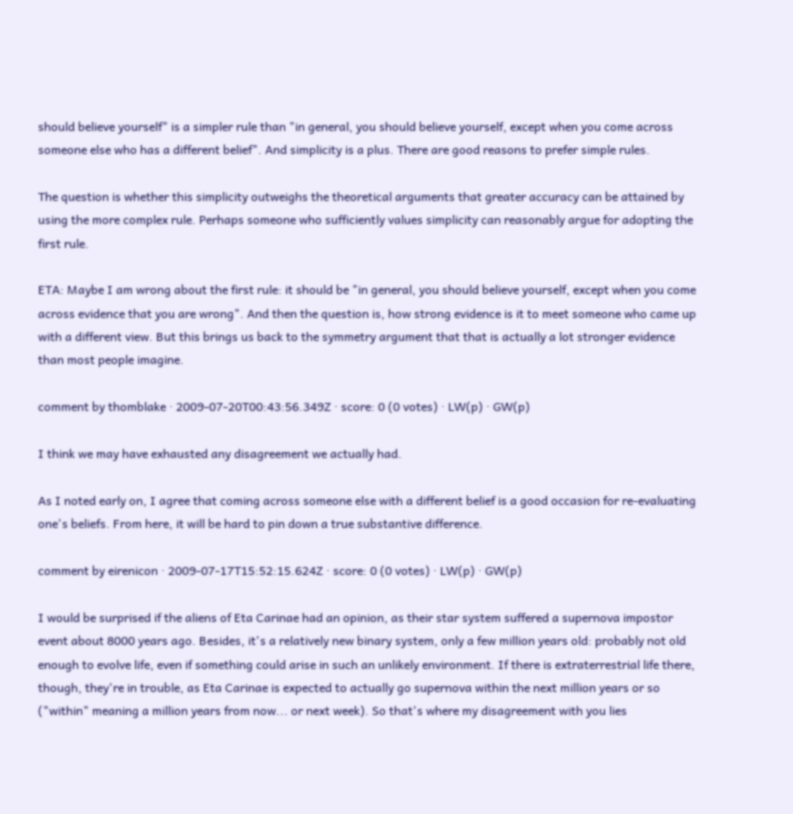should believe yourself" is a simpler rule than "in general, you should believe yourself, except when you come across someone else who has a different belief". And simplicity is a plus. There are good reasons to prefer simple rules.

The question is whether this simplicity outweighs the theoretical arguments that greater accuracy can be attained by using the more complex rule. Perhaps someone who sufficiently values simplicity can reasonably argue for adopting the first rule.

ETA: Maybe I am wrong about the first rule: it should be "in general, you should believe yourself, except when you come across evidence that you are wrong". And then the question is, how strong evidence is it to meet someone who came up with a different view. But this brings us back to the symmetry argument that that is actually a lot stronger evidence than most people imagine.

comment by thomblake · 2009-07-20T00:43:56.349Z · score: 0 (0 votes) · LW(p) · GW(p)

I think we may have exhausted any disagreement we actually had.

As I noted early on, I agree that coming across someone else with a different belief is a good occasion for re-evaluating one's beliefs. From here, it will be hard to pin down a true substantive difference.

comment by eirenicon · 2009-07-17T15:52:15.624Z · score: 0 (0 votes) · LW(p) · GW(p)

I would be surprised if the aliens of Eta Carinae had an opinion, as their star system suffered a supernova impostor event about 8000 years ago. Besides, it's a relatively new binary system, only a few million years old: probably not old enough to evolve life, even if something could arise in such an unlikely environment. If there is extraterrestrial life there, though, they're in trouble, as Eta Carinae is expected to actually go supernova within the next million years or so ("within" meaning a million years from now... or next week). So that's where my disagreement with you lies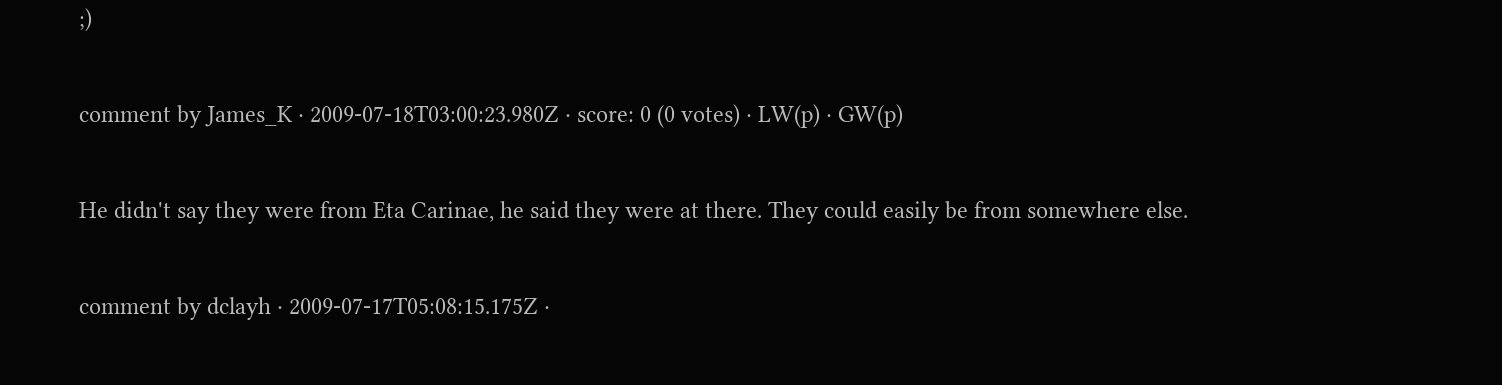;)

comment by James_K · 2009-07-18T03:00:23.980Z · score: 0 (0 votes) · LW(p) · GW(p)

He didn't say they were from Eta Carinae, he said they were at there. They could easily be from somewhere else.

comment by dclayh · 2009-07-17T05:08:15.175Z ·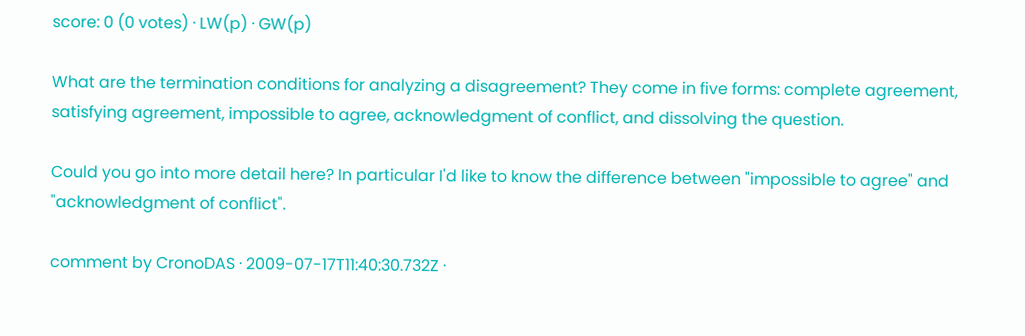score: 0 (0 votes) · LW(p) · GW(p)

What are the termination conditions for analyzing a disagreement? They come in five forms: complete agreement, satisfying agreement, impossible to agree, acknowledgment of conflict, and dissolving the question.

Could you go into more detail here? In particular I'd like to know the difference between "impossible to agree" and "acknowledgment of conflict".

comment by CronoDAS · 2009-07-17T11:40:30.732Z ·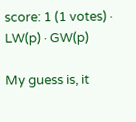score: 1 (1 votes) · LW(p) · GW(p)

My guess is, it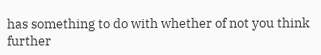has something to do with whether of not you think further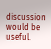discussion would be useful.